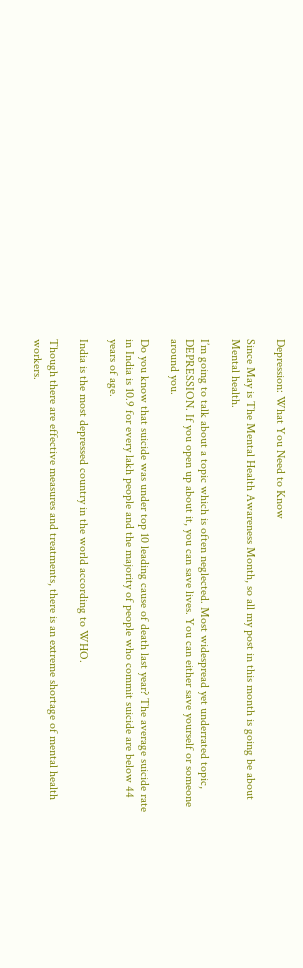Depression: What You Need to Know

Since May is The Mental Health Awareness Month, so all my post in this month is going be about Mental health.

I’m going to talk about a topic which is often neglected. Most widespread yet underrated topic, DEPRESSION. If you open up about it, you can save lives. You can either save yourself or someone around you.

Do you know that suicide was under top 10 leading cause of death last year? The average suicide rate in India is 10.9 for every lakh people and the majority of people who commit suicide are below 44 years of age.

India is the most depressed country in the world according to WHO.

Though there are effective measures and treatments, there is an extreme shortage of mental health workers.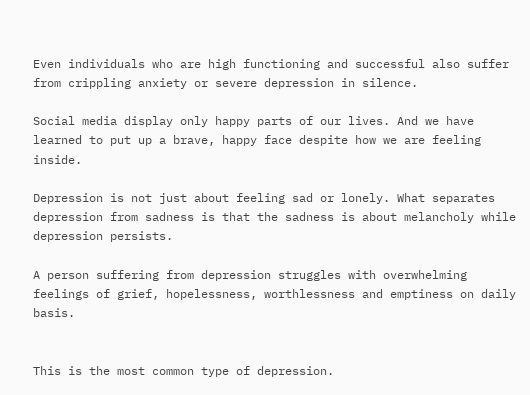Even individuals who are high functioning and successful also suffer from crippling anxiety or severe depression in silence.

Social media display only happy parts of our lives. And we have learned to put up a brave, happy face despite how we are feeling inside.

Depression is not just about feeling sad or lonely. What separates depression from sadness is that the sadness is about melancholy while depression persists.

A person suffering from depression struggles with overwhelming feelings of grief, hopelessness, worthlessness and emptiness on daily basis.


This is the most common type of depression.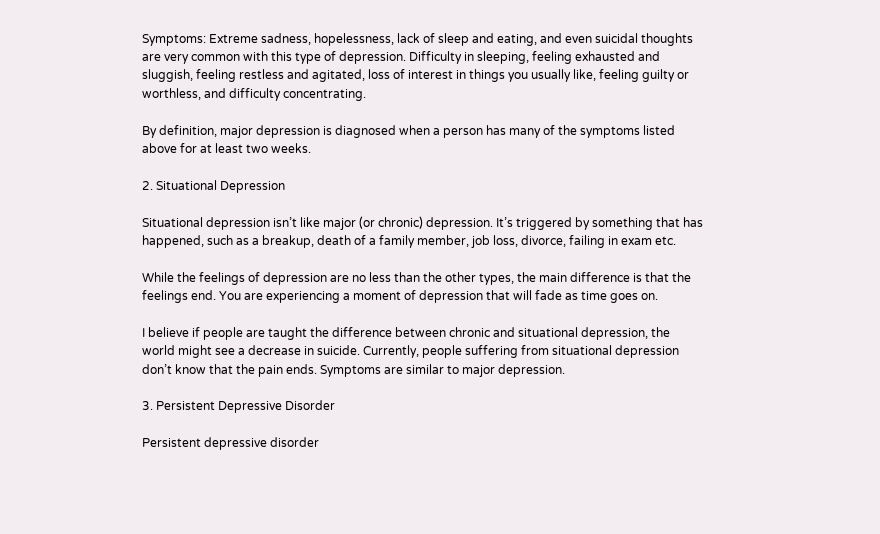Symptoms: Extreme sadness, hopelessness, lack of sleep and eating, and even suicidal thoughts are very common with this type of depression. Difficulty in sleeping, feeling exhausted and sluggish, feeling restless and agitated, loss of interest in things you usually like, feeling guilty or worthless, and difficulty concentrating.

By definition, major depression is diagnosed when a person has many of the symptoms listed above for at least two weeks.

2. Situational Depression

Situational depression isn’t like major (or chronic) depression. It’s triggered by something that has happened, such as a breakup, death of a family member, job loss, divorce, failing in exam etc.

While the feelings of depression are no less than the other types, the main difference is that the feelings end. You are experiencing a moment of depression that will fade as time goes on.

I believe if people are taught the difference between chronic and situational depression, the world might see a decrease in suicide. Currently, people suffering from situational depression don’t know that the pain ends. Symptoms are similar to major depression.

3. Persistent Depressive Disorder

Persistent depressive disorder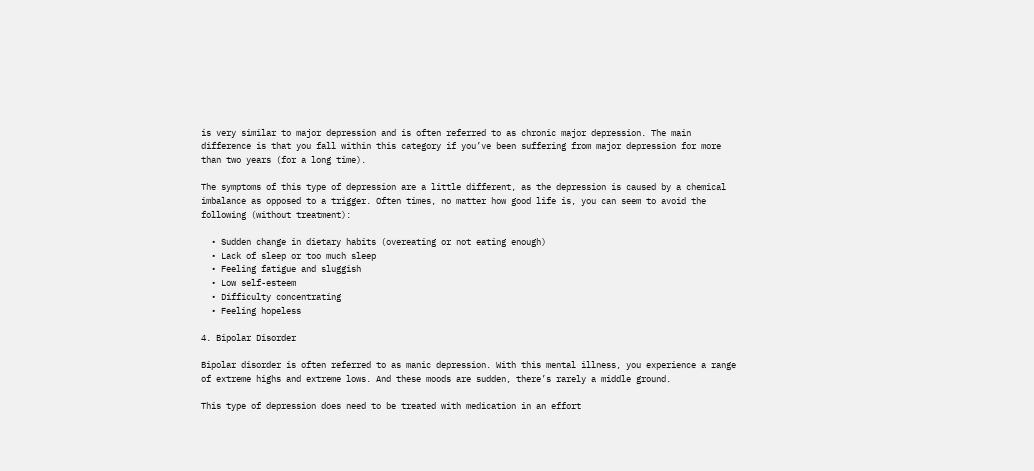is very similar to major depression and is often referred to as chronic major depression. The main difference is that you fall within this category if you’ve been suffering from major depression for more than two years (for a long time).

The symptoms of this type of depression are a little different, as the depression is caused by a chemical imbalance as opposed to a trigger. Often times, no matter how good life is, you can seem to avoid the following (without treatment):

  • Sudden change in dietary habits (overeating or not eating enough)
  • Lack of sleep or too much sleep
  • Feeling fatigue and sluggish
  • Low self-esteem
  • Difficulty concentrating
  • Feeling hopeless

4. Bipolar Disorder

Bipolar disorder is often referred to as manic depression. With this mental illness, you experience a range of extreme highs and extreme lows. And these moods are sudden, there’s rarely a middle ground.

This type of depression does need to be treated with medication in an effort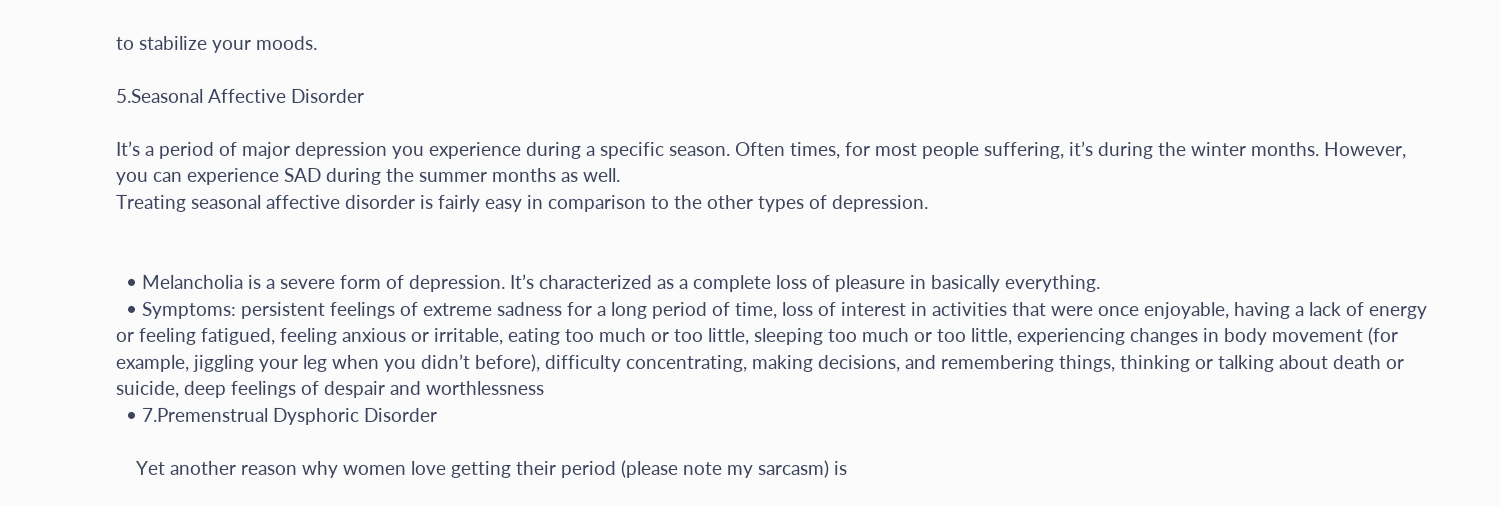to stabilize your moods.

5.Seasonal Affective Disorder

It’s a period of major depression you experience during a specific season. Often times, for most people suffering, it’s during the winter months. However, you can experience SAD during the summer months as well.
Treating seasonal affective disorder is fairly easy in comparison to the other types of depression.


  • Melancholia is a severe form of depression. It’s characterized as a complete loss of pleasure in basically everything.
  • Symptoms: persistent feelings of extreme sadness for a long period of time, loss of interest in activities that were once enjoyable, having a lack of energy or feeling fatigued, feeling anxious or irritable, eating too much or too little, sleeping too much or too little, experiencing changes in body movement (for example, jiggling your leg when you didn’t before), difficulty concentrating, making decisions, and remembering things, thinking or talking about death or suicide, deep feelings of despair and worthlessness
  • 7.Premenstrual Dysphoric Disorder

    Yet another reason why women love getting their period (please note my sarcasm) is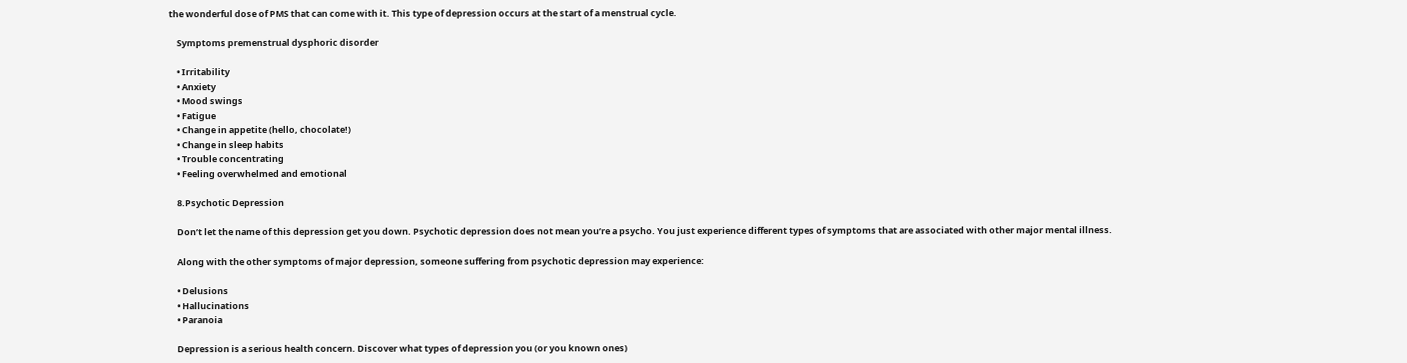the wonderful dose of PMS that can come with it. This type of depression occurs at the start of a menstrual cycle.

    Symptoms premenstrual dysphoric disorder

    • Irritability
    • Anxiety
    • Mood swings
    • Fatigue
    • Change in appetite (hello, chocolate!)
    • Change in sleep habits
    • Trouble concentrating
    • Feeling overwhelmed and emotional

    8.Psychotic Depression

    Don’t let the name of this depression get you down. Psychotic depression does not mean you’re a psycho. You just experience different types of symptoms that are associated with other major mental illness.

    Along with the other symptoms of major depression, someone suffering from psychotic depression may experience:

    • Delusions
    • Hallucinations
    • Paranoia

    Depression is a serious health concern. Discover what types of depression you (or you known ones)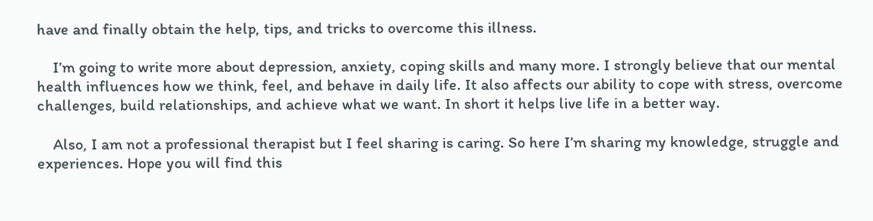have and finally obtain the help, tips, and tricks to overcome this illness.

    I’m going to write more about depression, anxiety, coping skills and many more. I strongly believe that our mental health influences how we think, feel, and behave in daily life. It also affects our ability to cope with stress, overcome challenges, build relationships, and achieve what we want. In short it helps live life in a better way.

    Also, I am not a professional therapist but I feel sharing is caring. So here I’m sharing my knowledge, struggle and experiences. Hope you will find this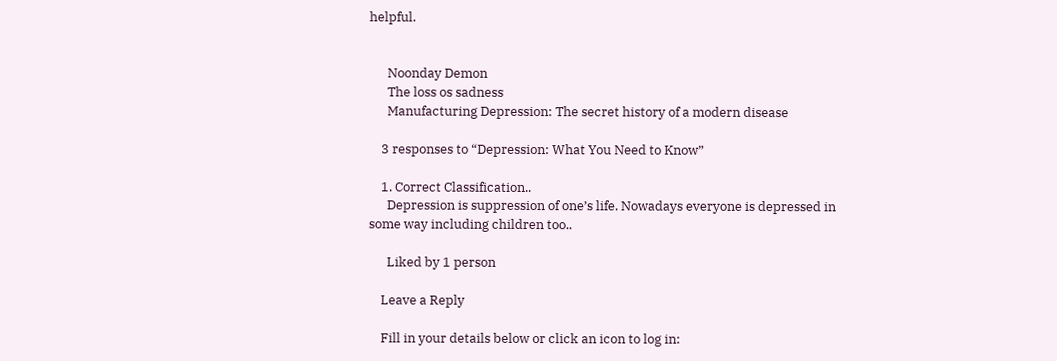helpful.


      Noonday Demon
      The loss os sadness
      Manufacturing Depression: The secret history of a modern disease

    3 responses to “Depression: What You Need to Know”

    1. Correct Classification..
      Depression is suppression of one’s life. Nowadays everyone is depressed in some way including children too..

      Liked by 1 person

    Leave a Reply

    Fill in your details below or click an icon to log in: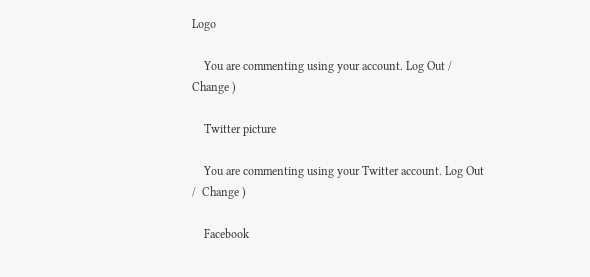Logo

    You are commenting using your account. Log Out /  Change )

    Twitter picture

    You are commenting using your Twitter account. Log Out /  Change )

    Facebook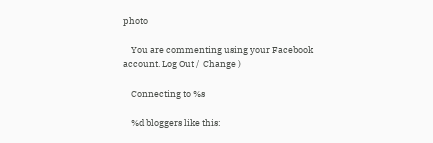photo

    You are commenting using your Facebook account. Log Out /  Change )

    Connecting to %s

    %d bloggers like this: